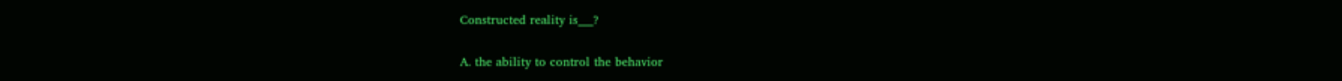Constructed reality is___?

A. the ability to control the behavior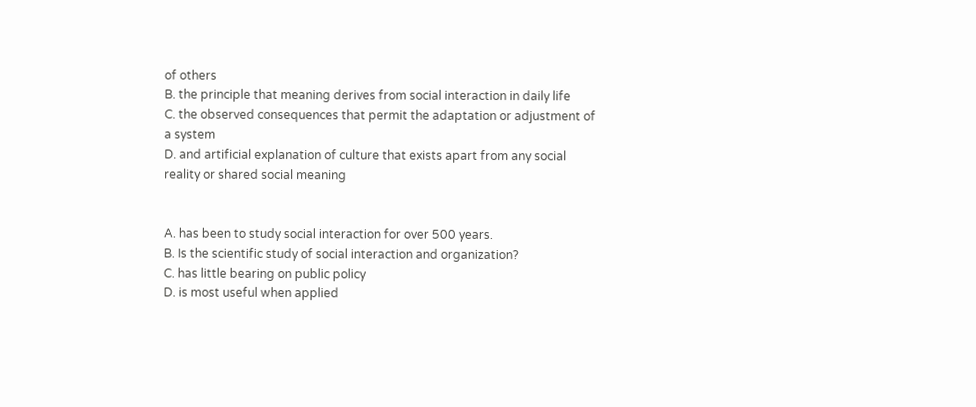of others
B. the principle that meaning derives from social interaction in daily life
C. the observed consequences that permit the adaptation or adjustment of a system
D. and artificial explanation of culture that exists apart from any social reality or shared social meaning


A. has been to study social interaction for over 500 years.
B. Is the scientific study of social interaction and organization?
C. has little bearing on public policy
D. is most useful when applied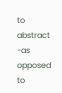to abstract -as opposed to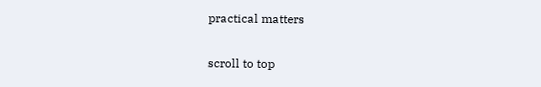practical matters

scroll to top